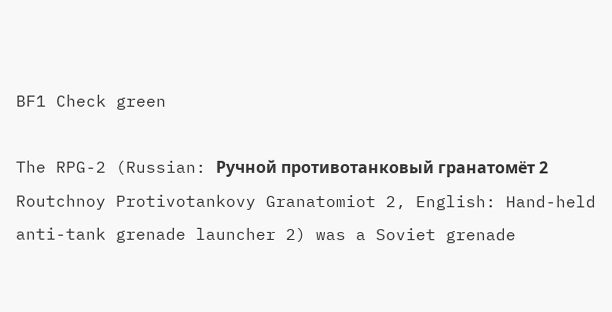BF1 Check green

The RPG-2 (Russian: Ручной противотанковый гранатомёт 2 Routchnoy Protivotankovy Granatomiot 2, English: Hand-held anti-tank grenade launcher 2) was a Soviet grenade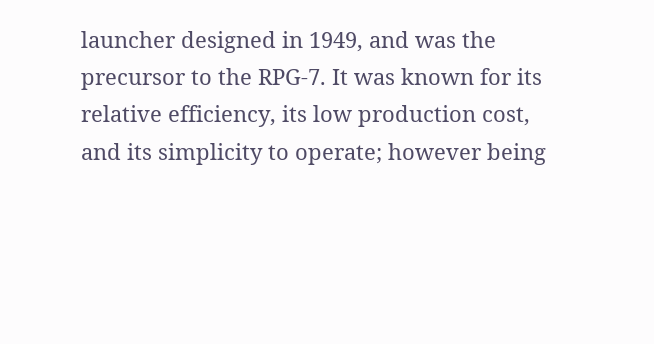launcher designed in 1949, and was the precursor to the RPG-7. It was known for its relative efficiency, its low production cost, and its simplicity to operate; however being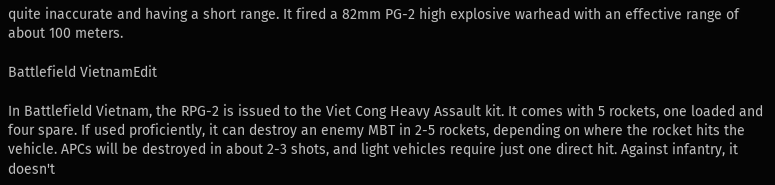quite inaccurate and having a short range. It fired a 82mm PG-2 high explosive warhead with an effective range of about 100 meters.

Battlefield VietnamEdit

In Battlefield Vietnam, the RPG-2 is issued to the Viet Cong Heavy Assault kit. It comes with 5 rockets, one loaded and four spare. If used proficiently, it can destroy an enemy MBT in 2-5 rockets, depending on where the rocket hits the vehicle. APCs will be destroyed in about 2-3 shots, and light vehicles require just one direct hit. Against infantry, it doesn't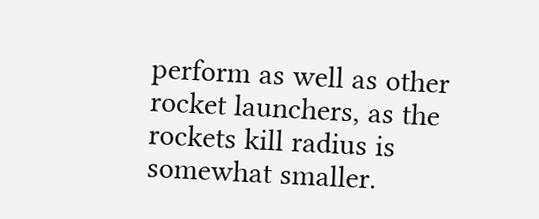perform as well as other rocket launchers, as the rockets kill radius is somewhat smaller.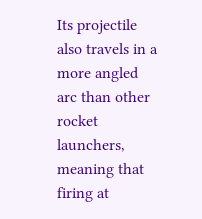Its projectile also travels in a more angled arc than other rocket launchers, meaning that firing at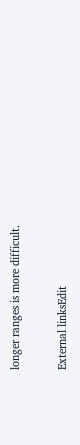longer ranges is more difficult.

External linksEdit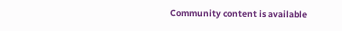Community content is available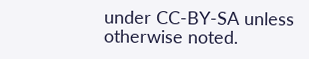under CC-BY-SA unless otherwise noted.